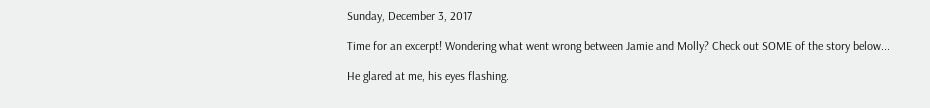Sunday, December 3, 2017

Time for an excerpt! Wondering what went wrong between Jamie and Molly? Check out SOME of the story below...

He glared at me, his eyes flashing.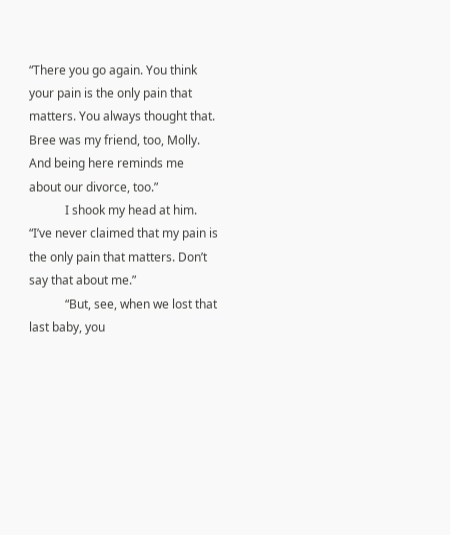“There you go again. You think your pain is the only pain that matters. You always thought that. Bree was my friend, too, Molly. And being here reminds me about our divorce, too.”
            I shook my head at him. “I’ve never claimed that my pain is the only pain that matters. Don’t say that about me.”
            “But, see, when we lost that last baby, you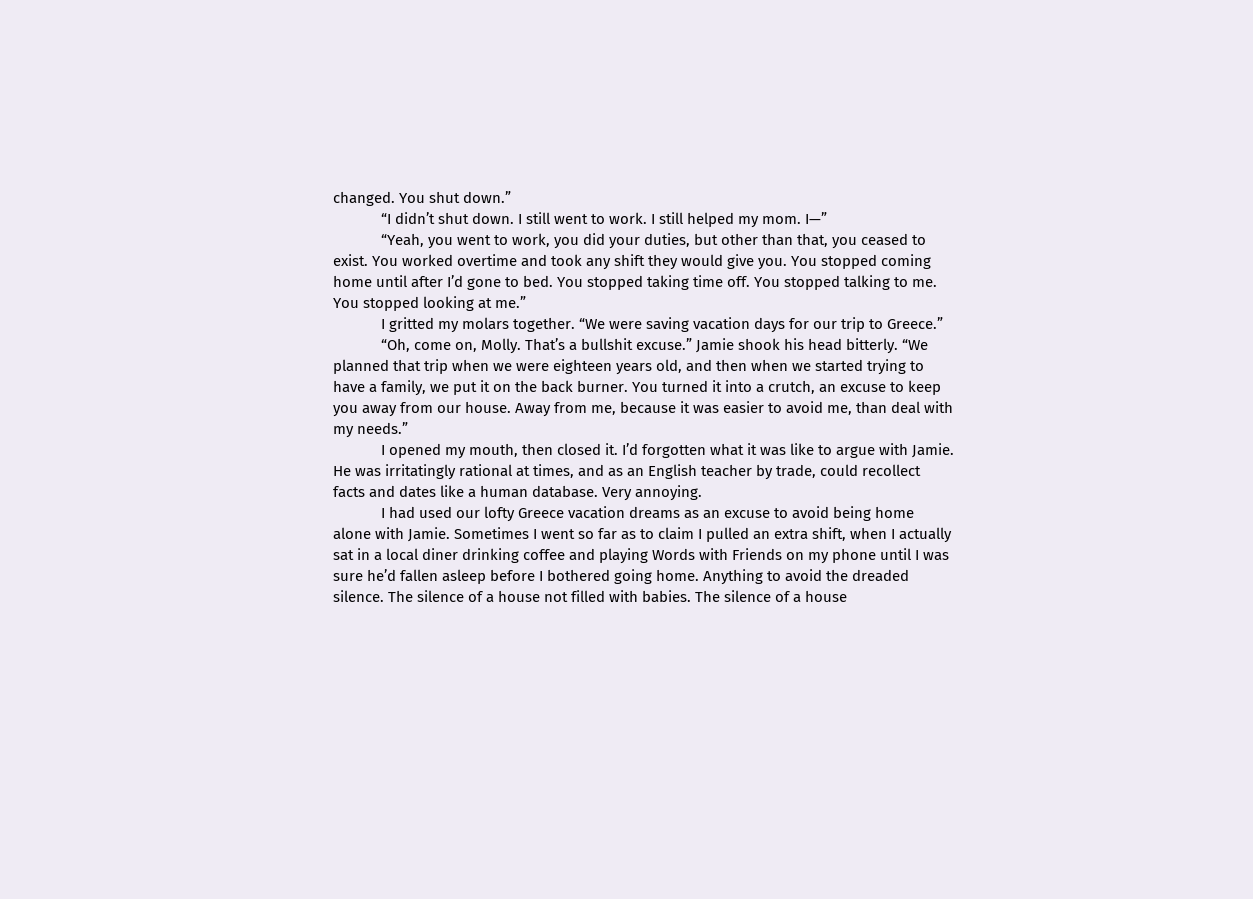changed. You shut down.”
            “I didn’t shut down. I still went to work. I still helped my mom. I—”
            “Yeah, you went to work, you did your duties, but other than that, you ceased to exist. You worked overtime and took any shift they would give you. You stopped coming home until after I’d gone to bed. You stopped taking time off. You stopped talking to me. You stopped looking at me.”
            I gritted my molars together. “We were saving vacation days for our trip to Greece.”
            “Oh, come on, Molly. That’s a bullshit excuse.” Jamie shook his head bitterly. “We planned that trip when we were eighteen years old, and then when we started trying to have a family, we put it on the back burner. You turned it into a crutch, an excuse to keep you away from our house. Away from me, because it was easier to avoid me, than deal with my needs.”
            I opened my mouth, then closed it. I’d forgotten what it was like to argue with Jamie. He was irritatingly rational at times, and as an English teacher by trade, could recollect facts and dates like a human database. Very annoying.
            I had used our lofty Greece vacation dreams as an excuse to avoid being home alone with Jamie. Sometimes I went so far as to claim I pulled an extra shift, when I actually sat in a local diner drinking coffee and playing Words with Friends on my phone until I was sure he’d fallen asleep before I bothered going home. Anything to avoid the dreaded silence. The silence of a house not filled with babies. The silence of a house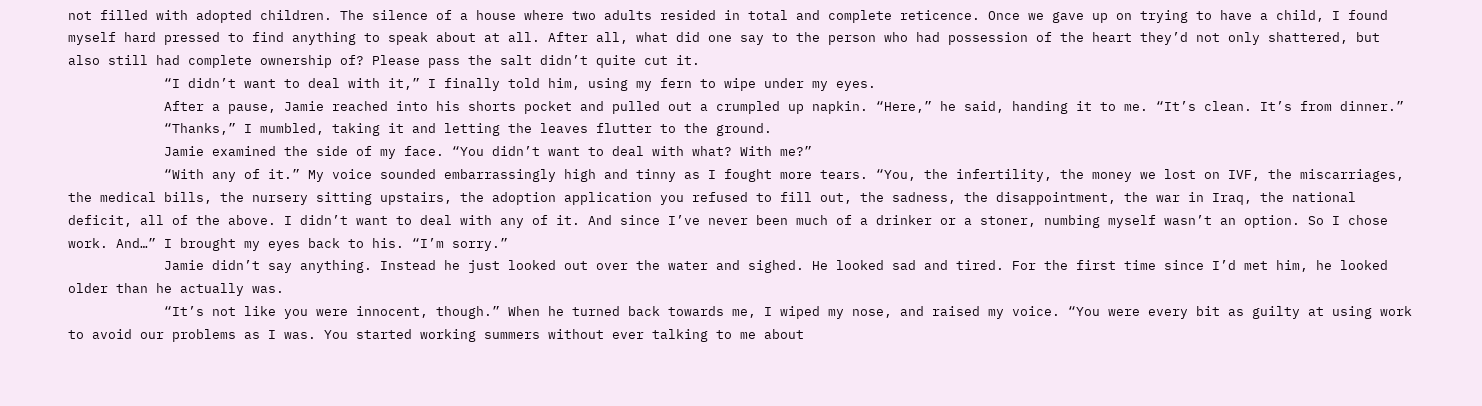not filled with adopted children. The silence of a house where two adults resided in total and complete reticence. Once we gave up on trying to have a child, I found myself hard pressed to find anything to speak about at all. After all, what did one say to the person who had possession of the heart they’d not only shattered, but also still had complete ownership of? Please pass the salt didn’t quite cut it.
            “I didn’t want to deal with it,” I finally told him, using my fern to wipe under my eyes.
            After a pause, Jamie reached into his shorts pocket and pulled out a crumpled up napkin. “Here,” he said, handing it to me. “It’s clean. It’s from dinner.”
            “Thanks,” I mumbled, taking it and letting the leaves flutter to the ground.
            Jamie examined the side of my face. “You didn’t want to deal with what? With me?”
            “With any of it.” My voice sounded embarrassingly high and tinny as I fought more tears. “You, the infertility, the money we lost on IVF, the miscarriages, the medical bills, the nursery sitting upstairs, the adoption application you refused to fill out, the sadness, the disappointment, the war in Iraq, the national deficit, all of the above. I didn’t want to deal with any of it. And since I’ve never been much of a drinker or a stoner, numbing myself wasn’t an option. So I chose work. And…” I brought my eyes back to his. “I’m sorry.”
            Jamie didn’t say anything. Instead he just looked out over the water and sighed. He looked sad and tired. For the first time since I’d met him, he looked older than he actually was.
            “It’s not like you were innocent, though.” When he turned back towards me, I wiped my nose, and raised my voice. “You were every bit as guilty at using work to avoid our problems as I was. You started working summers without ever talking to me about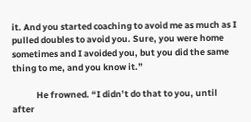it. And you started coaching to avoid me as much as I pulled doubles to avoid you. Sure, you were home sometimes and I avoided you, but you did the same thing to me, and you know it.”

            He frowned. “I didn’t do that to you, until after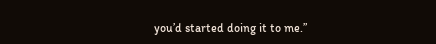you’d started doing it to me.”